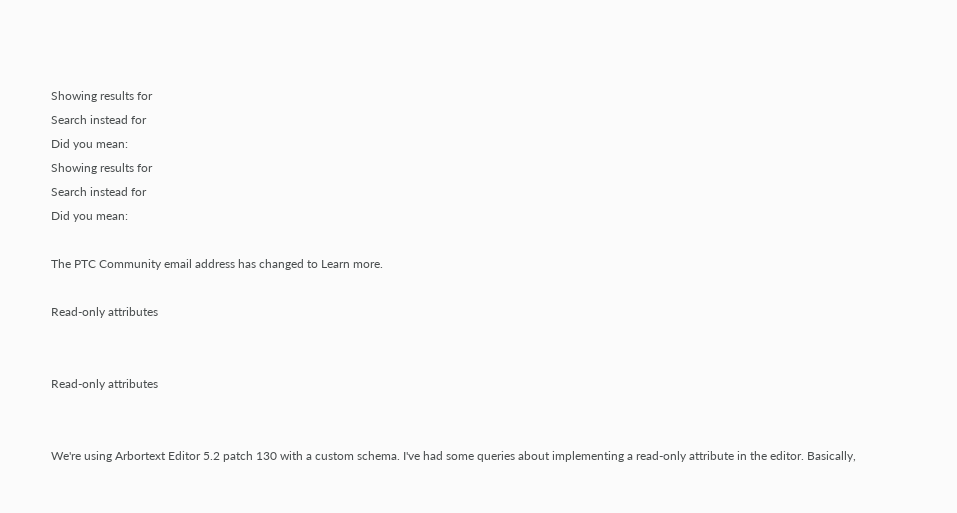Showing results for
Search instead for
Did you mean:
Showing results for
Search instead for
Did you mean:

The PTC Community email address has changed to Learn more.

Read-only attributes


Read-only attributes


We're using Arbortext Editor 5.2 patch 130 with a custom schema. I've had some queries about implementing a read-only attribute in the editor. Basically,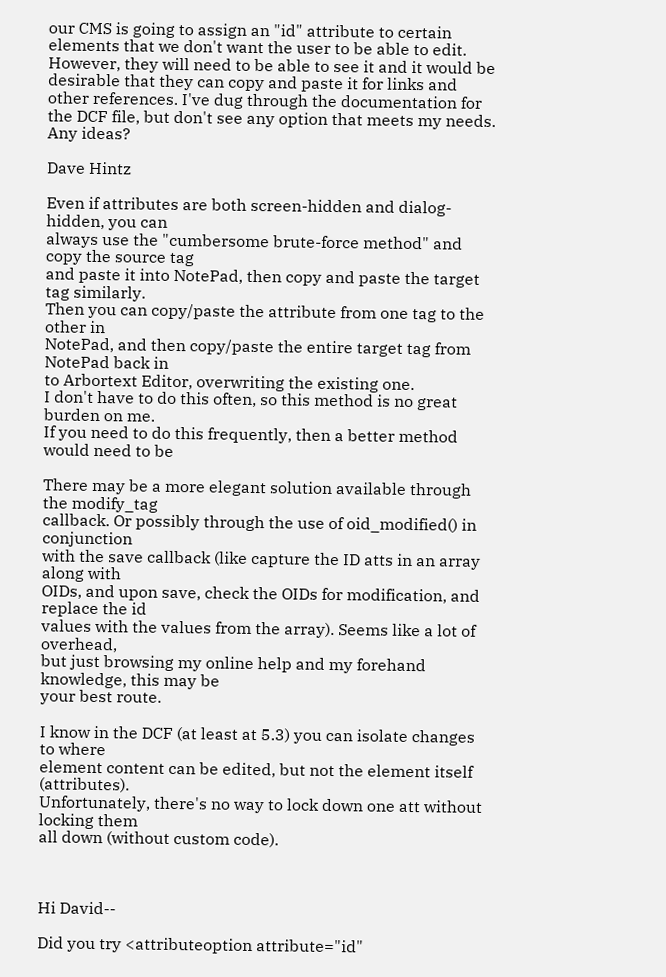our CMS is going to assign an "id" attribute to certain elements that we don't want the user to be able to edit. However, they will need to be able to see it and it would be desirable that they can copy and paste it for links and other references. I've dug through the documentation for the DCF file, but don't see any option that meets my needs. Any ideas?

Dave Hintz

Even if attributes are both screen-hidden and dialog-hidden, you can
always use the "cumbersome brute-force method" and copy the source tag
and paste it into NotePad, then copy and paste the target tag similarly.
Then you can copy/paste the attribute from one tag to the other in
NotePad, and then copy/paste the entire target tag from NotePad back in
to Arbortext Editor, overwriting the existing one.
I don't have to do this often, so this method is no great burden on me.
If you need to do this frequently, then a better method would need to be

There may be a more elegant solution available through the modify_tag
callback. Or possibly through the use of oid_modified() in conjunction
with the save callback (like capture the ID atts in an array along with
OIDs, and upon save, check the OIDs for modification, and replace the id
values with the values from the array). Seems like a lot of overhead,
but just browsing my online help and my forehand knowledge, this may be
your best route.

I know in the DCF (at least at 5.3) you can isolate changes to where
element content can be edited, but not the element itself (attributes).
Unfortunately, there's no way to lock down one att without locking them
all down (without custom code).



Hi David--

Did you try <attributeoption attribute="id"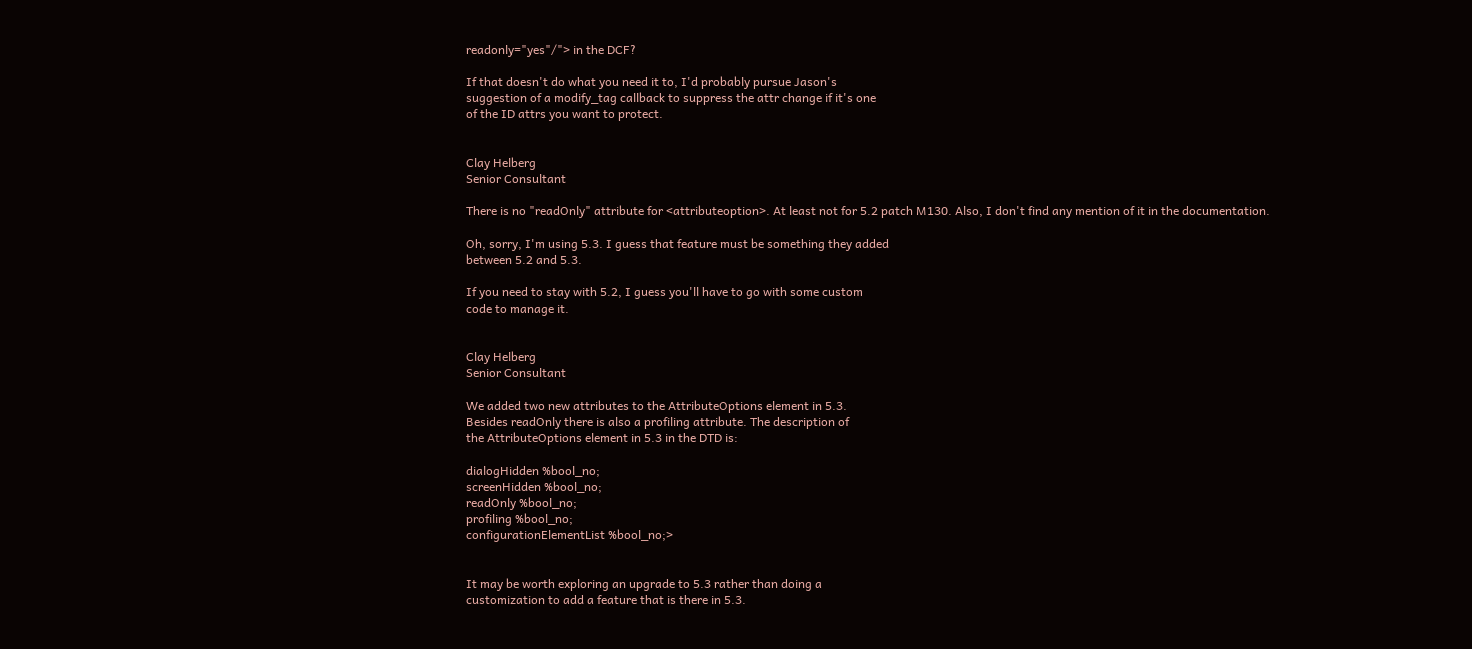readonly="yes"/"> in the DCF?

If that doesn't do what you need it to, I'd probably pursue Jason's
suggestion of a modify_tag callback to suppress the attr change if it's one
of the ID attrs you want to protect.


Clay Helberg
Senior Consultant

There is no "readOnly" attribute for <attributeoption>. At least not for 5.2 patch M130. Also, I don't find any mention of it in the documentation.

Oh, sorry, I'm using 5.3. I guess that feature must be something they added
between 5.2 and 5.3.

If you need to stay with 5.2, I guess you'll have to go with some custom
code to manage it.


Clay Helberg
Senior Consultant

We added two new attributes to the AttributeOptions element in 5.3.
Besides readOnly there is also a profiling attribute. The description of
the AttributeOptions element in 5.3 in the DTD is:

dialogHidden %bool_no;
screenHidden %bool_no;
readOnly %bool_no;
profiling %bool_no;
configurationElementList %bool_no;>


It may be worth exploring an upgrade to 5.3 rather than doing a
customization to add a feature that is there in 5.3.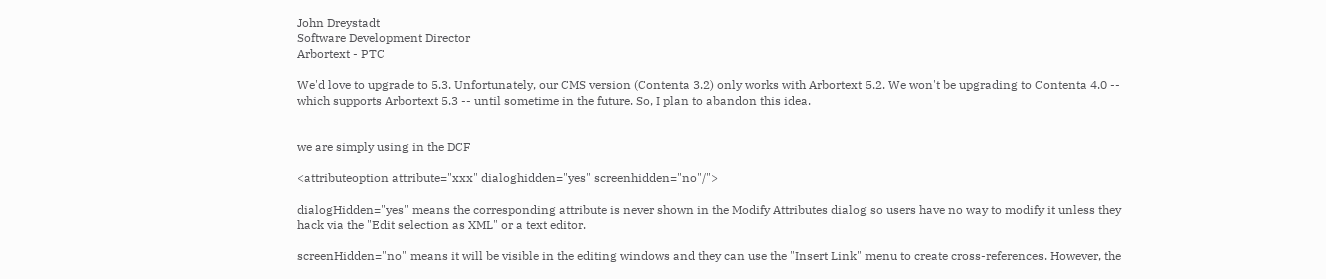John Dreystadt
Software Development Director
Arbortext - PTC

We'd love to upgrade to 5.3. Unfortunately, our CMS version (Contenta 3.2) only works with Arbortext 5.2. We won't be upgrading to Contenta 4.0 -- which supports Arbortext 5.3 -- until sometime in the future. So, I plan to abandon this idea.


we are simply using in the DCF

<attributeoption attribute="xxx" dialoghidden="yes" screenhidden="no"/">

dialogHidden="yes" means the corresponding attribute is never shown in the Modify Attributes dialog so users have no way to modify it unless they hack via the "Edit selection as XML" or a text editor.

screenHidden="no" means it will be visible in the editing windows and they can use the "Insert Link" menu to create cross-references. However, the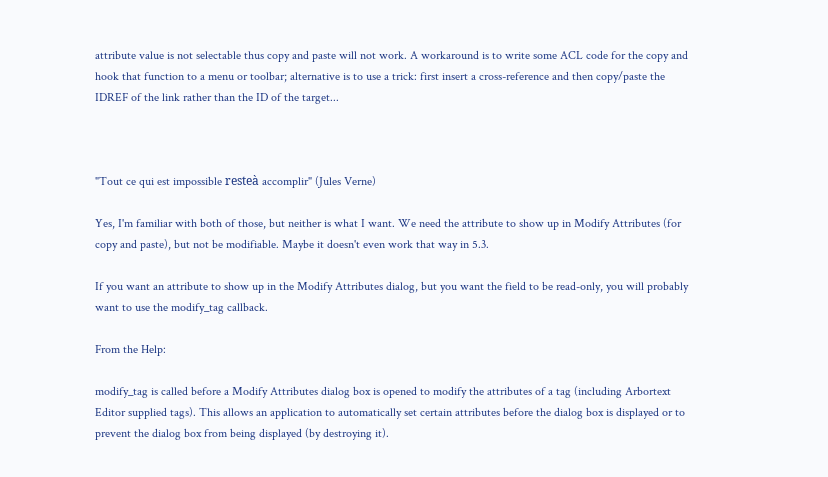attribute value is not selectable thus copy and paste will not work. A workaround is to write some ACL code for the copy and hook that function to a menu or toolbar; alternative is to use a trick: first insert a cross-reference and then copy/paste the IDREF of the link rather than the ID of the target...



"Tout ce qui est impossible resteà accomplir" (Jules Verne)

Yes, I'm familiar with both of those, but neither is what I want. We need the attribute to show up in Modify Attributes (for copy and paste), but not be modifiable. Maybe it doesn't even work that way in 5.3.

If you want an attribute to show up in the Modify Attributes dialog, but you want the field to be read-only, you will probably want to use the modify_tag callback.

From the Help:

modify_tag is called before a Modify Attributes dialog box is opened to modify the attributes of a tag (including Arbortext Editor supplied tags). This allows an application to automatically set certain attributes before the dialog box is displayed or to prevent the dialog box from being displayed (by destroying it).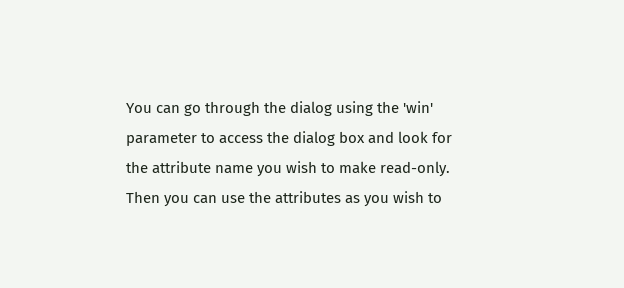You can go through the dialog using the 'win' parameter to access the dialog box and look for the attribute name you wish to make read-only. Then you can use the attributes as you wish to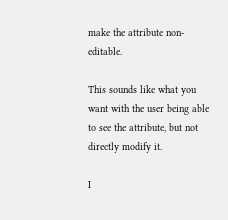make the attribute non-editable.

This sounds like what you want with the user being able to see the attribute, but not directly modify it.

I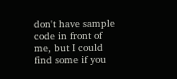don't have sample code in front of me, but I could find some if you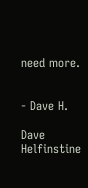need more.


- Dave H.

Dave Helfinstine